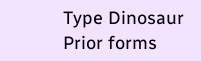Type Dinosaur
Prior forms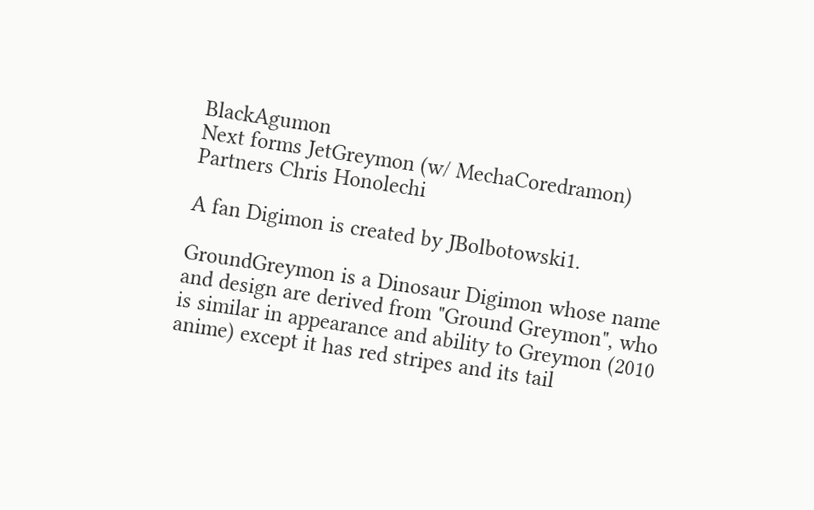BlackAgumon
Next forms JetGreymon (w/ MechaCoredramon)
Partners Chris Honolechi

A fan Digimon is created by JBolbotowski1.

GroundGreymon is a Dinosaur Digimon whose name and design are derived from "Ground Greymon", who is similar in appearance and ability to Greymon (2010 anime) except it has red stripes and its tail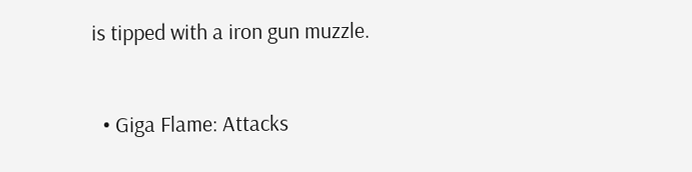is tipped with a iron gun muzzle.


  • Giga Flame: Attacks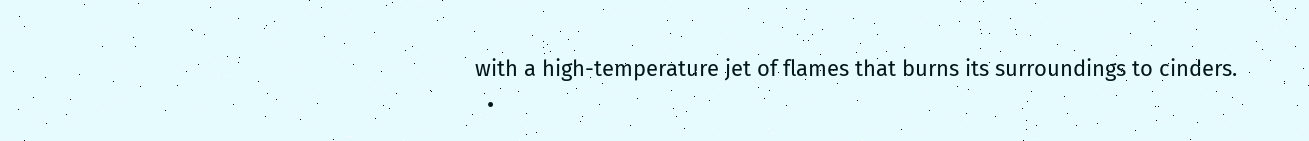with a high-temperature jet of flames that burns its surroundings to cinders.
  •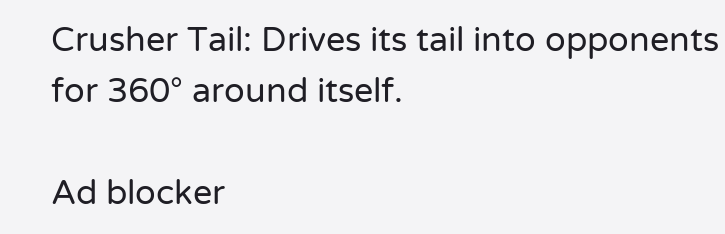Crusher Tail: Drives its tail into opponents for 360° around itself.

Ad blocker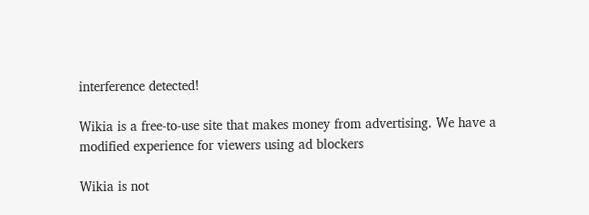interference detected!

Wikia is a free-to-use site that makes money from advertising. We have a modified experience for viewers using ad blockers

Wikia is not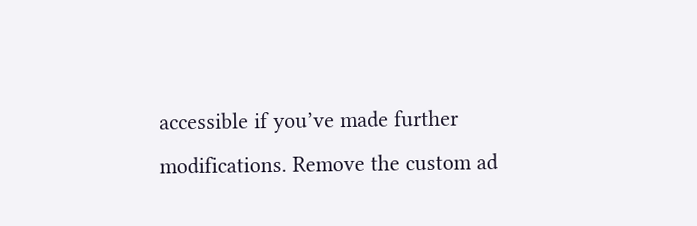accessible if you’ve made further modifications. Remove the custom ad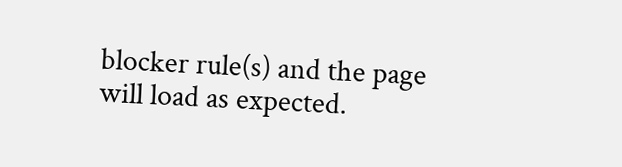blocker rule(s) and the page will load as expected.